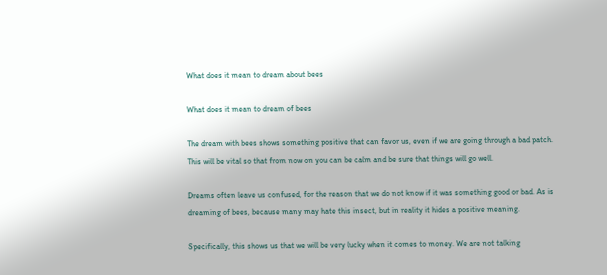What does it mean to dream about bees

What does it mean to dream of bees

The dream with bees shows something positive that can favor us, even if we are going through a bad patch. This will be vital so that from now on you can be calm and be sure that things will go well.

Dreams often leave us confused, for the reason that we do not know if it was something good or bad. As is dreaming of bees, because many may hate this insect, but in reality it hides a positive meaning.

Specifically, this shows us that we will be very lucky when it comes to money. We are not talking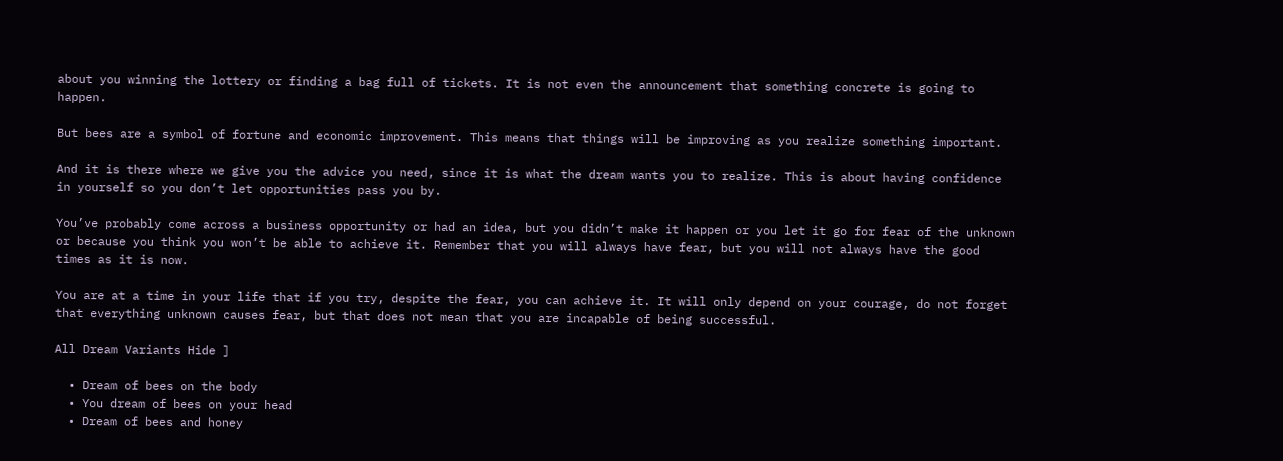about you winning the lottery or finding a bag full of tickets. It is not even the announcement that something concrete is going to happen.

But bees are a symbol of fortune and economic improvement. This means that things will be improving as you realize something important.

And it is there where we give you the advice you need, since it is what the dream wants you to realize. This is about having confidence in yourself so you don’t let opportunities pass you by.

You’ve probably come across a business opportunity or had an idea, but you didn’t make it happen or you let it go for fear of the unknown or because you think you won’t be able to achieve it. Remember that you will always have fear, but you will not always have the good times as it is now.

You are at a time in your life that if you try, despite the fear, you can achieve it. It will only depend on your courage, do not forget that everything unknown causes fear, but that does not mean that you are incapable of being successful.

All Dream Variants Hide ]

  • Dream of bees on the body
  • You dream of bees on your head
  • Dream of bees and honey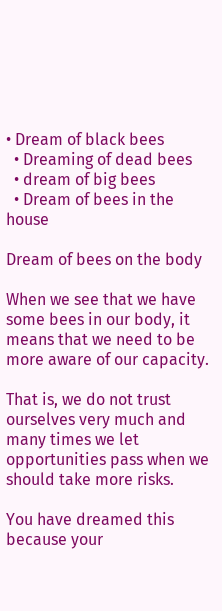• Dream of black bees
  • Dreaming of dead bees
  • dream of big bees
  • Dream of bees in the house

Dream of bees on the body

When we see that we have some bees in our body, it means that we need to be more aware of our capacity.

That is, we do not trust ourselves very much and many times we let opportunities pass when we should take more risks.

You have dreamed this because your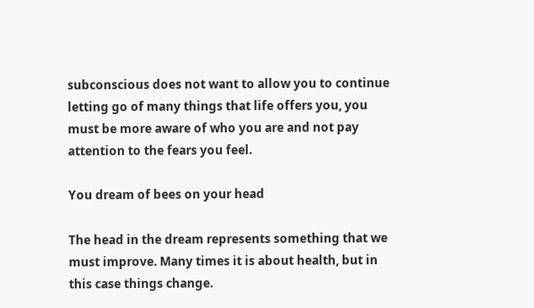subconscious does not want to allow you to continue letting go of many things that life offers you, you must be more aware of who you are and not pay attention to the fears you feel.

You dream of bees on your head

The head in the dream represents something that we must improve. Many times it is about health, but in this case things change.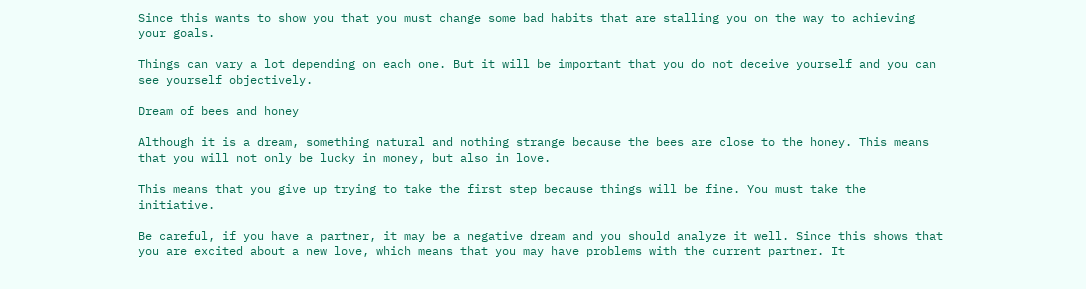Since this wants to show you that you must change some bad habits that are stalling you on the way to achieving your goals.

Things can vary a lot depending on each one. But it will be important that you do not deceive yourself and you can see yourself objectively.

Dream of bees and honey

Although it is a dream, something natural and nothing strange because the bees are close to the honey. This means that you will not only be lucky in money, but also in love.

This means that you give up trying to take the first step because things will be fine. You must take the initiative.

Be careful, if you have a partner, it may be a negative dream and you should analyze it well. Since this shows that you are excited about a new love, which means that you may have problems with the current partner. It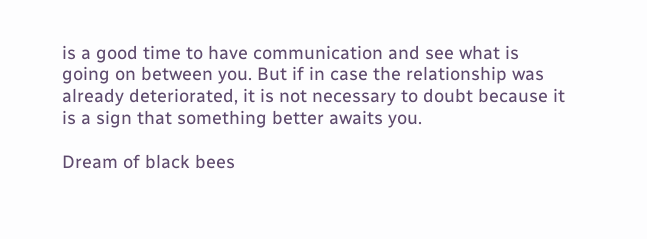is a good time to have communication and see what is going on between you. But if in case the relationship was already deteriorated, it is not necessary to doubt because it is a sign that something better awaits you.

Dream of black bees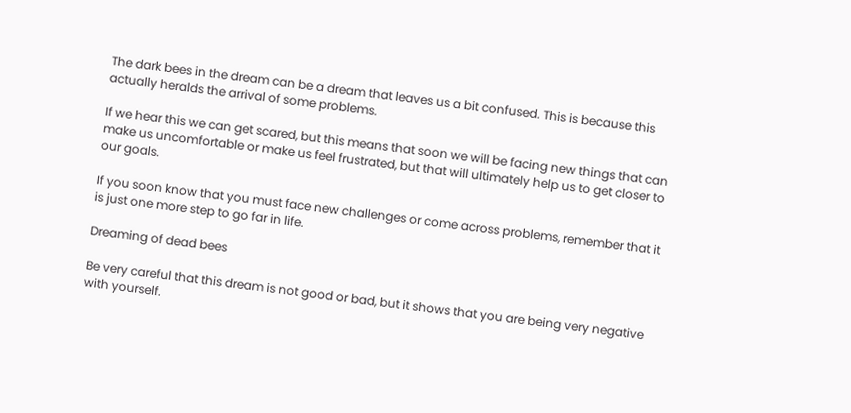The dark bees in the dream can be a dream that leaves us a bit confused. This is because this actually heralds the arrival of some problems.

If we hear this we can get scared, but this means that soon we will be facing new things that can make us uncomfortable or make us feel frustrated, but that will ultimately help us to get closer to our goals.

If you soon know that you must face new challenges or come across problems, remember that it is just one more step to go far in life.

Dreaming of dead bees

Be very careful that this dream is not good or bad, but it shows that you are being very negative with yourself.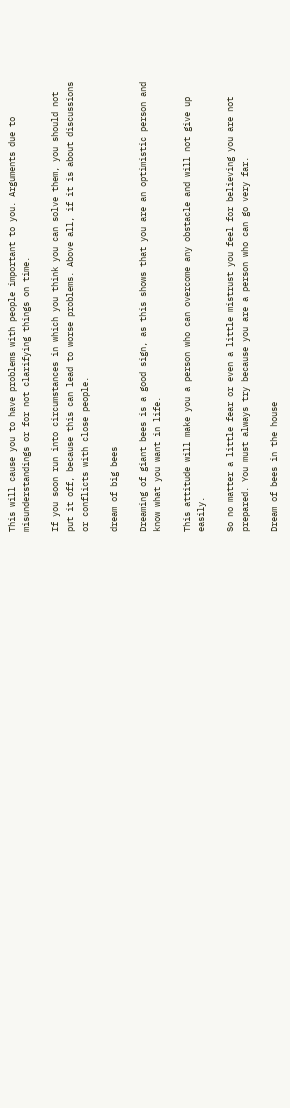This will cause you to have problems with people important to you. Arguments due to misunderstandings or for not clarifying things on time.

If you soon run into circumstances in which you think you can solve them, you should not put it off, because this can lead to worse problems. Above all, if it is about discussions or conflicts with close people.

dream of big bees

Dreaming of giant bees is a good sign, as this shows that you are an optimistic person and know what you want in life.

This attitude will make you a person who can overcome any obstacle and will not give up easily.

So no matter a little fear or even a little mistrust you feel for believing you are not prepared. You must always try because you are a person who can go very far.

Dream of bees in the house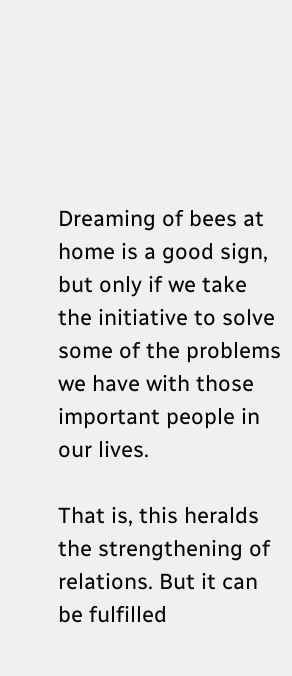Dreaming of bees at home is a good sign, but only if we take the initiative to solve some of the problems we have with those important people in our lives.

That is, this heralds the strengthening of relations. But it can be fulfilled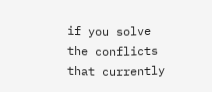if you solve the conflicts that currently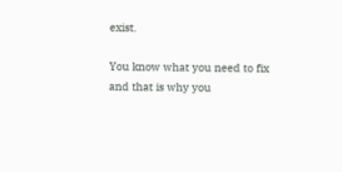exist.

You know what you need to fix and that is why you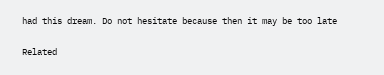had this dream. Do not hesitate because then it may be too late

Related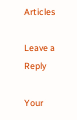Articles

Leave a Reply

Your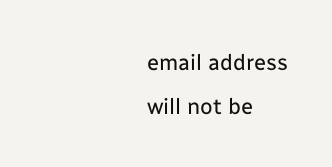email address will not be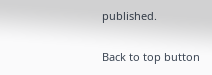published.

Back to top button